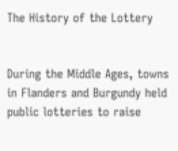The History of the Lottery


During the Middle Ages, towns in Flanders and Burgundy held public lotteries to raise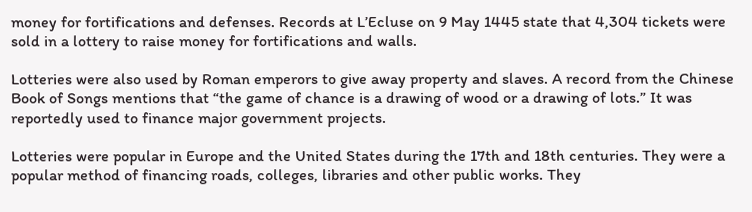money for fortifications and defenses. Records at L’Ecluse on 9 May 1445 state that 4,304 tickets were sold in a lottery to raise money for fortifications and walls.

Lotteries were also used by Roman emperors to give away property and slaves. A record from the Chinese Book of Songs mentions that “the game of chance is a drawing of wood or a drawing of lots.” It was reportedly used to finance major government projects.

Lotteries were popular in Europe and the United States during the 17th and 18th centuries. They were a popular method of financing roads, colleges, libraries and other public works. They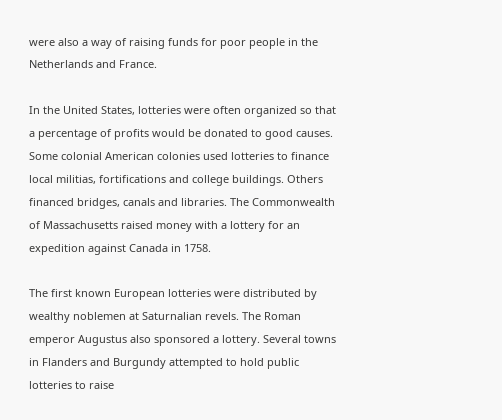were also a way of raising funds for poor people in the Netherlands and France.

In the United States, lotteries were often organized so that a percentage of profits would be donated to good causes. Some colonial American colonies used lotteries to finance local militias, fortifications and college buildings. Others financed bridges, canals and libraries. The Commonwealth of Massachusetts raised money with a lottery for an expedition against Canada in 1758.

The first known European lotteries were distributed by wealthy noblemen at Saturnalian revels. The Roman emperor Augustus also sponsored a lottery. Several towns in Flanders and Burgundy attempted to hold public lotteries to raise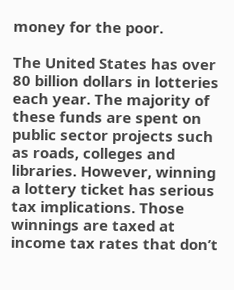money for the poor.

The United States has over 80 billion dollars in lotteries each year. The majority of these funds are spent on public sector projects such as roads, colleges and libraries. However, winning a lottery ticket has serious tax implications. Those winnings are taxed at income tax rates that don’t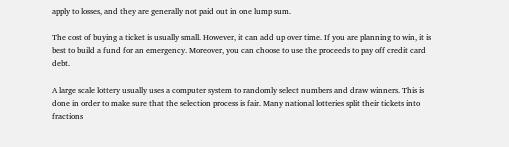apply to losses, and they are generally not paid out in one lump sum.

The cost of buying a ticket is usually small. However, it can add up over time. If you are planning to win, it is best to build a fund for an emergency. Moreover, you can choose to use the proceeds to pay off credit card debt.

A large scale lottery usually uses a computer system to randomly select numbers and draw winners. This is done in order to make sure that the selection process is fair. Many national lotteries split their tickets into fractions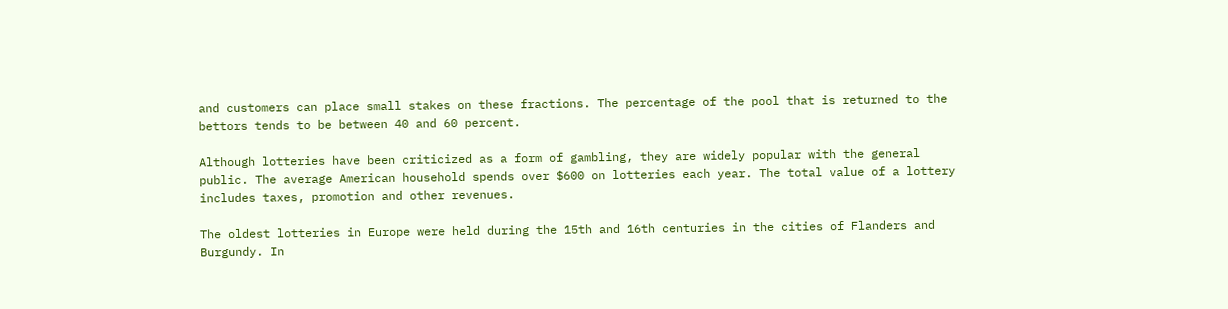and customers can place small stakes on these fractions. The percentage of the pool that is returned to the bettors tends to be between 40 and 60 percent.

Although lotteries have been criticized as a form of gambling, they are widely popular with the general public. The average American household spends over $600 on lotteries each year. The total value of a lottery includes taxes, promotion and other revenues.

The oldest lotteries in Europe were held during the 15th and 16th centuries in the cities of Flanders and Burgundy. In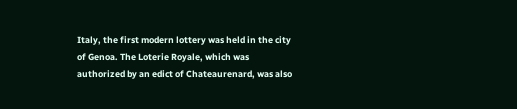Italy, the first modern lottery was held in the city of Genoa. The Loterie Royale, which was authorized by an edict of Chateaurenard, was also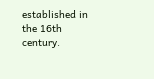established in the 16th century.